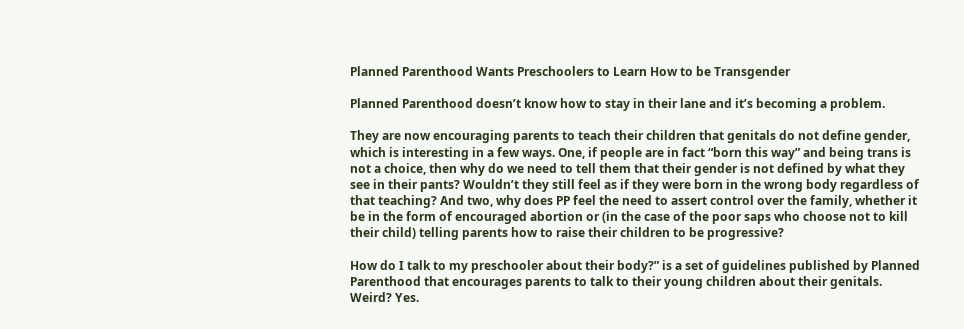Planned Parenthood Wants Preschoolers to Learn How to be Transgender

Planned Parenthood doesn’t know how to stay in their lane and it’s becoming a problem.

They are now encouraging parents to teach their children that genitals do not define gender, which is interesting in a few ways. One, if people are in fact “born this way” and being trans is not a choice, then why do we need to tell them that their gender is not defined by what they see in their pants? Wouldn’t they still feel as if they were born in the wrong body regardless of that teaching? And two, why does PP feel the need to assert control over the family, whether it be in the form of encouraged abortion or (in the case of the poor saps who choose not to kill their child) telling parents how to raise their children to be progressive?

How do I talk to my preschooler about their body?” is a set of guidelines published by Planned Parenthood that encourages parents to talk to their young children about their genitals. Weird? Yes.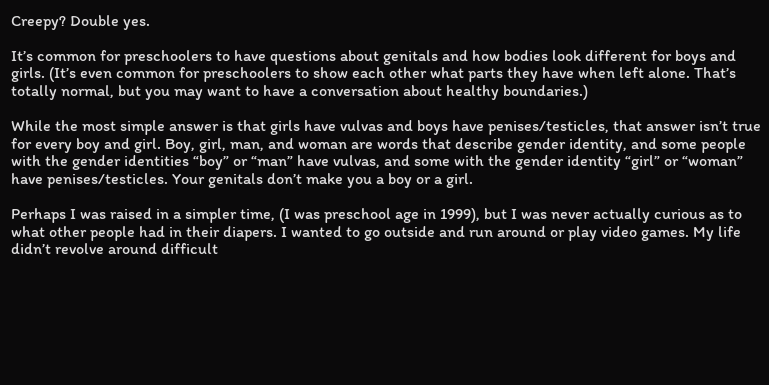Creepy? Double yes.

It’s common for preschoolers to have questions about genitals and how bodies look different for boys and girls. (It’s even common for preschoolers to show each other what parts they have when left alone. That’s totally normal, but you may want to have a conversation about healthy boundaries.)

While the most simple answer is that girls have vulvas and boys have penises/testicles, that answer isn’t true for every boy and girl. Boy, girl, man, and woman are words that describe gender identity, and some people with the gender identities “boy” or “man” have vulvas, and some with the gender identity “girl” or “woman” have penises/testicles. Your genitals don’t make you a boy or a girl.

Perhaps I was raised in a simpler time, (I was preschool age in 1999), but I was never actually curious as to what other people had in their diapers. I wanted to go outside and run around or play video games. My life didn’t revolve around difficult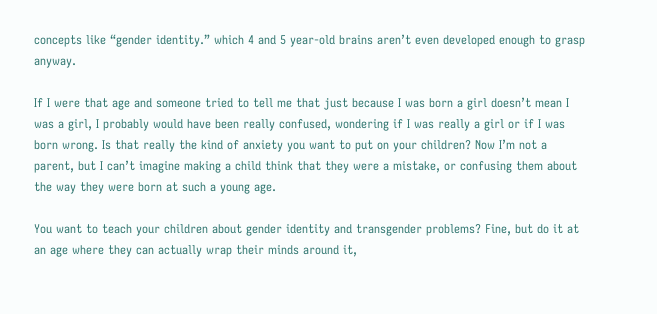concepts like “gender identity.” which 4 and 5 year-old brains aren’t even developed enough to grasp anyway.

If I were that age and someone tried to tell me that just because I was born a girl doesn’t mean I was a girl, I probably would have been really confused, wondering if I was really a girl or if I was born wrong. Is that really the kind of anxiety you want to put on your children? Now I’m not a parent, but I can’t imagine making a child think that they were a mistake, or confusing them about the way they were born at such a young age.

You want to teach your children about gender identity and transgender problems? Fine, but do it at an age where they can actually wrap their minds around it,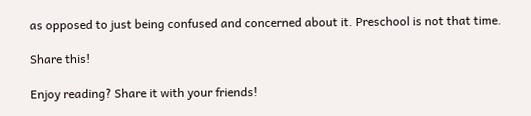as opposed to just being confused and concerned about it. Preschool is not that time.

Share this!

Enjoy reading? Share it with your friends!